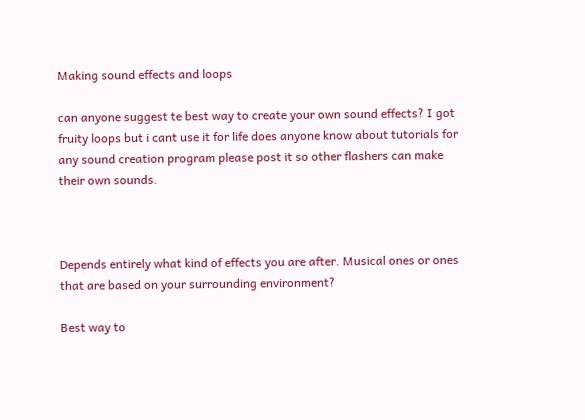Making sound effects and loops

can anyone suggest te best way to create your own sound effects? I got fruity loops but i cant use it for life does anyone know about tutorials for any sound creation program please post it so other flashers can make their own sounds.



Depends entirely what kind of effects you are after. Musical ones or ones that are based on your surrounding environment?

Best way to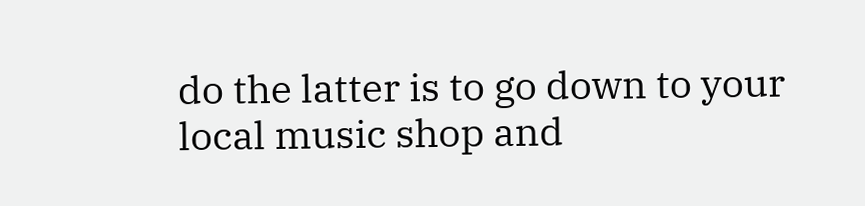do the latter is to go down to your local music shop and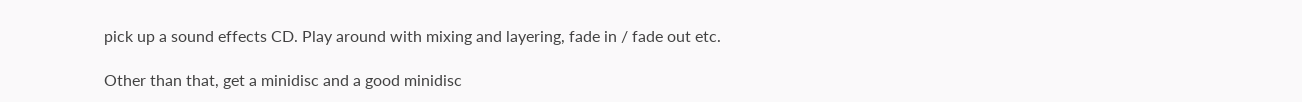pick up a sound effects CD. Play around with mixing and layering, fade in / fade out etc.

Other than that, get a minidisc and a good minidisc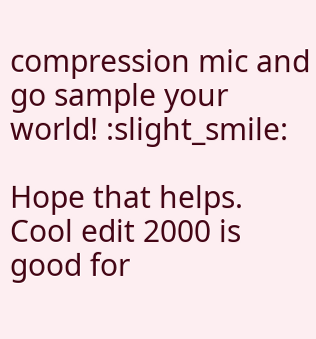compression mic and go sample your world! :slight_smile:

Hope that helps. Cool edit 2000 is good for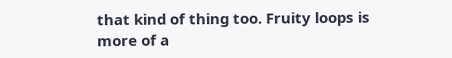that kind of thing too. Fruity loops is more of a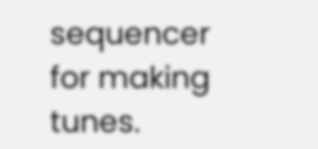sequencer for making tunes.